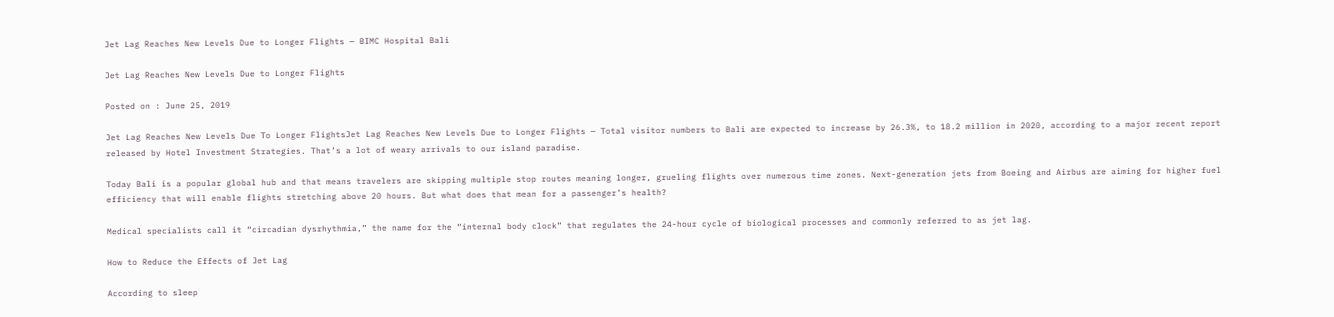Jet Lag Reaches New Levels Due to Longer Flights — BIMC Hospital Bali

Jet Lag Reaches New Levels Due to Longer Flights

Posted on : June 25, 2019

Jet Lag Reaches New Levels Due To Longer FlightsJet Lag Reaches New Levels Due to Longer Flights — Total visitor numbers to Bali are expected to increase by 26.3%, to 18.2 million in 2020, according to a major recent report released by Hotel Investment Strategies. That’s a lot of weary arrivals to our island paradise.

Today Bali is a popular global hub and that means travelers are skipping multiple stop routes meaning longer, grueling flights over numerous time zones. Next-generation jets from Boeing and Airbus are aiming for higher fuel efficiency that will enable flights stretching above 20 hours. But what does that mean for a passenger’s health?

Medical specialists call it “circadian dysrhythmia,” the name for the “internal body clock” that regulates the 24-hour cycle of biological processes and commonly referred to as jet lag.

How to Reduce the Effects of Jet Lag

According to sleep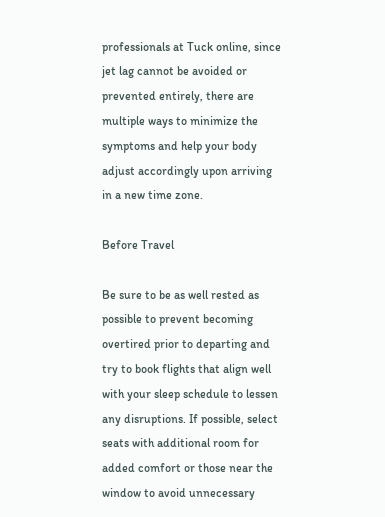professionals at Tuck online, since jet lag cannot be avoided or prevented entirely, there are multiple ways to minimize the symptoms and help your body adjust accordingly upon arriving in a new time zone.

Before Travel

Be sure to be as well rested as possible to prevent becoming overtired prior to departing and try to book flights that align well with your sleep schedule to lessen any disruptions. If possible, select seats with additional room for added comfort or those near the window to avoid unnecessary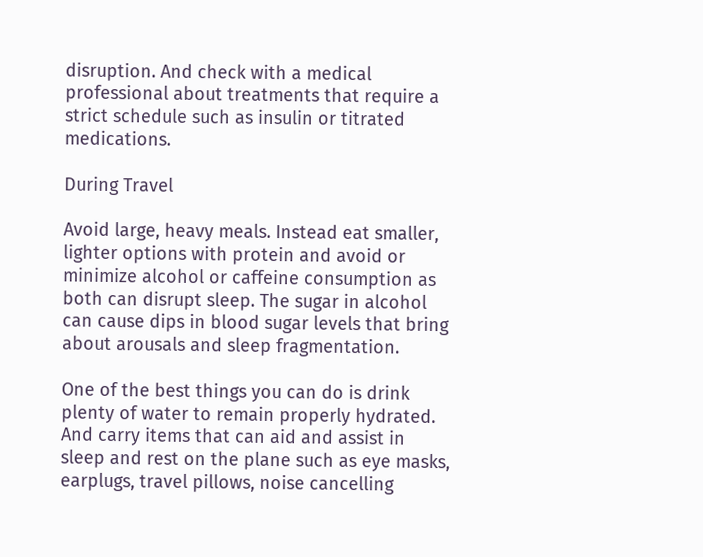disruption. And check with a medical professional about treatments that require a strict schedule such as insulin or titrated medications.

During Travel

Avoid large, heavy meals. Instead eat smaller, lighter options with protein and avoid or minimize alcohol or caffeine consumption as both can disrupt sleep. The sugar in alcohol can cause dips in blood sugar levels that bring about arousals and sleep fragmentation.

One of the best things you can do is drink plenty of water to remain properly hydrated. And carry items that can aid and assist in sleep and rest on the plane such as eye masks, earplugs, travel pillows, noise cancelling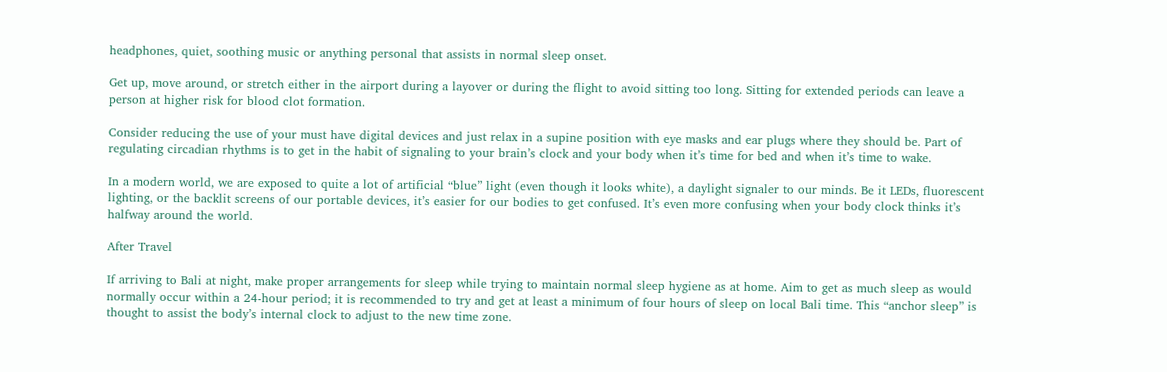headphones, quiet, soothing music or anything personal that assists in normal sleep onset.

Get up, move around, or stretch either in the airport during a layover or during the flight to avoid sitting too long. Sitting for extended periods can leave a person at higher risk for blood clot formation.

Consider reducing the use of your must have digital devices and just relax in a supine position with eye masks and ear plugs where they should be. Part of regulating circadian rhythms is to get in the habit of signaling to your brain’s clock and your body when it’s time for bed and when it’s time to wake.

In a modern world, we are exposed to quite a lot of artificial “blue” light (even though it looks white), a daylight signaler to our minds. Be it LEDs, fluorescent lighting, or the backlit screens of our portable devices, it’s easier for our bodies to get confused. It’s even more confusing when your body clock thinks it’s halfway around the world.

After Travel

If arriving to Bali at night, make proper arrangements for sleep while trying to maintain normal sleep hygiene as at home. Aim to get as much sleep as would normally occur within a 24-hour period; it is recommended to try and get at least a minimum of four hours of sleep on local Bali time. This “anchor sleep” is thought to assist the body’s internal clock to adjust to the new time zone.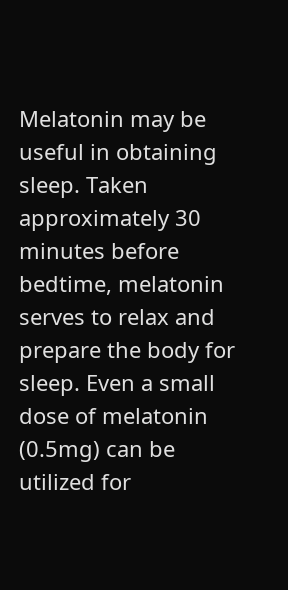Melatonin may be useful in obtaining sleep. Taken approximately 30 minutes before bedtime, melatonin serves to relax and prepare the body for sleep. Even a small dose of melatonin (0.5mg) can be utilized for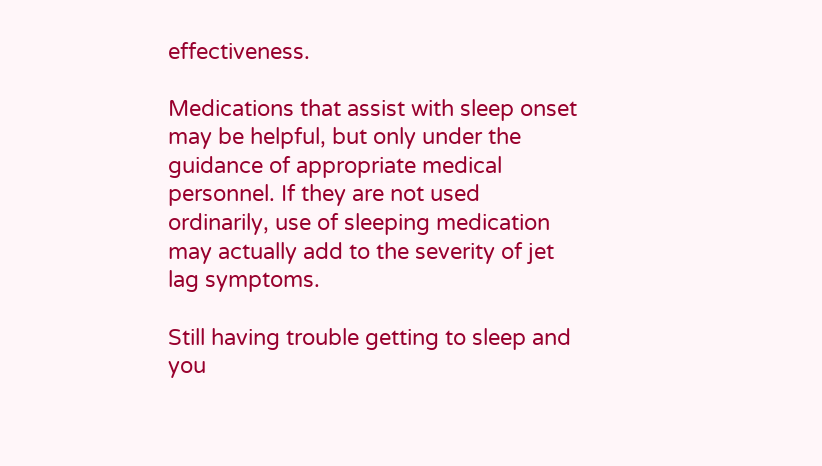effectiveness.

Medications that assist with sleep onset may be helpful, but only under the guidance of appropriate medical personnel. If they are not used ordinarily, use of sleeping medication may actually add to the severity of jet lag symptoms.

Still having trouble getting to sleep and you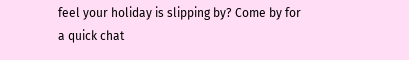feel your holiday is slipping by? Come by for a quick chat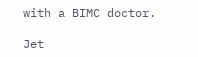with a BIMC doctor.

Jet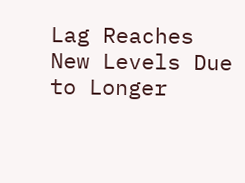Lag Reaches New Levels Due to Longer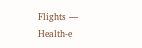Flights — Health-e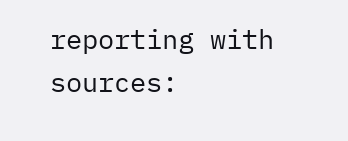reporting with sources: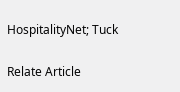HospitalityNet; Tuck

Relate Article